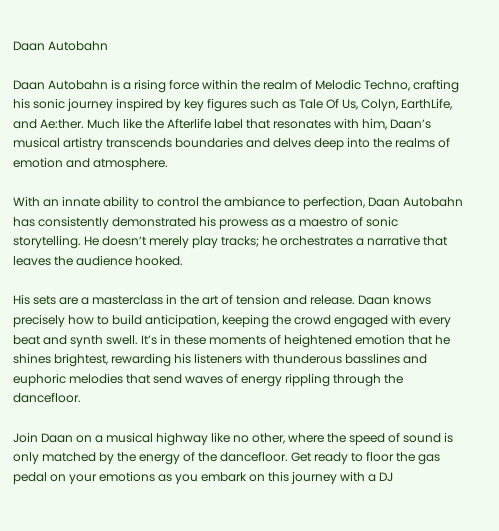Daan Autobahn

Daan Autobahn is a rising force within the realm of Melodic Techno, crafting his sonic journey inspired by key figures such as Tale Of Us, Colyn, EarthLife, and Ae:ther. Much like the Afterlife label that resonates with him, Daan’s musical artistry transcends boundaries and delves deep into the realms of emotion and atmosphere.

With an innate ability to control the ambiance to perfection, Daan Autobahn has consistently demonstrated his prowess as a maestro of sonic storytelling. He doesn’t merely play tracks; he orchestrates a narrative that leaves the audience hooked.

His sets are a masterclass in the art of tension and release. Daan knows precisely how to build anticipation, keeping the crowd engaged with every beat and synth swell. It’s in these moments of heightened emotion that he shines brightest, rewarding his listeners with thunderous basslines and euphoric melodies that send waves of energy rippling through the dancefloor.

Join Daan on a musical highway like no other, where the speed of sound is only matched by the energy of the dancefloor. Get ready to floor the gas pedal on your emotions as you embark on this journey with a DJ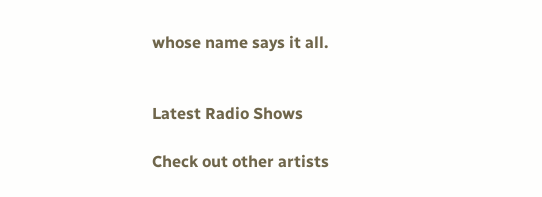whose name says it all.


Latest Radio Shows

Check out other artists